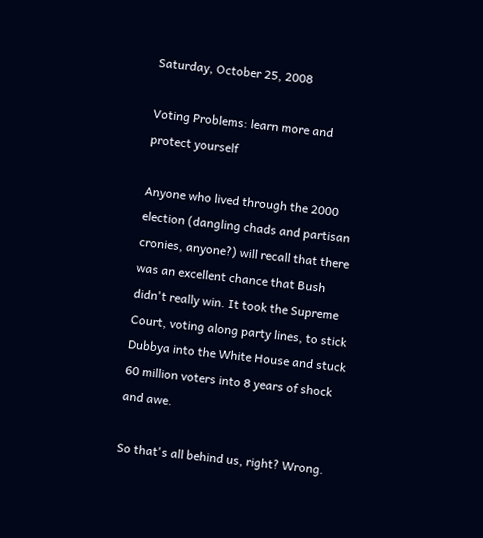Saturday, October 25, 2008

Voting Problems: learn more and protect yourself

Anyone who lived through the 2000 election (dangling chads and partisan cronies, anyone?) will recall that there was an excellent chance that Bush didn't really win. It took the Supreme Court, voting along party lines, to stick Dubbya into the White House and stuck 60 million voters into 8 years of shock and awe.

So that's all behind us, right? Wrong.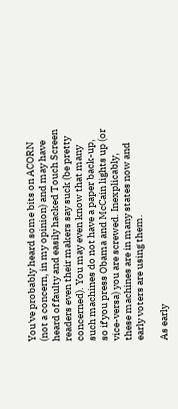You've probably heard some bits on ACORN (not a concern, in my opinion) and may have heard of faulty and easily hacked Touch Screen readers even their makers say suck (be pretty concerned). You may even know that many such machines do not have a paper back-up, so if you press Obama and McCain lights up (or vice-versa) you are screwed. Inexplicably, these machines are in many states now and early voters are using them.

As early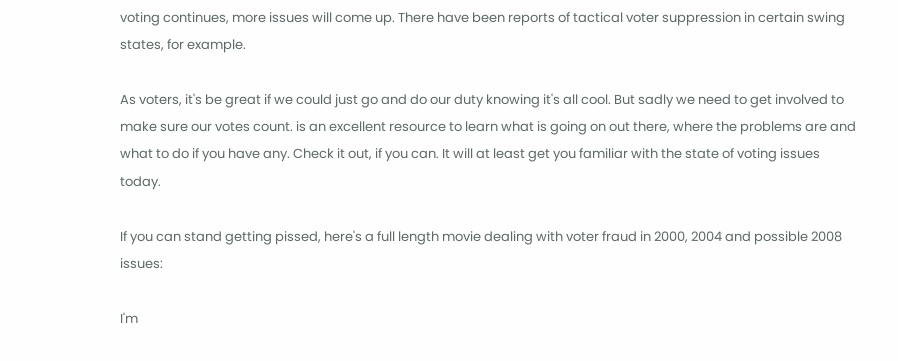voting continues, more issues will come up. There have been reports of tactical voter suppression in certain swing states, for example.

As voters, it's be great if we could just go and do our duty knowing it's all cool. But sadly we need to get involved to make sure our votes count. is an excellent resource to learn what is going on out there, where the problems are and what to do if you have any. Check it out, if you can. It will at least get you familiar with the state of voting issues today.

If you can stand getting pissed, here's a full length movie dealing with voter fraud in 2000, 2004 and possible 2008 issues:

I'm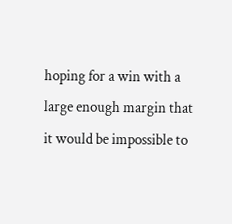hoping for a win with a large enough margin that it would be impossible to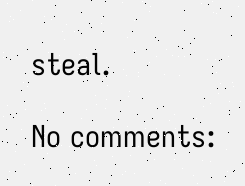steal.

No comments: